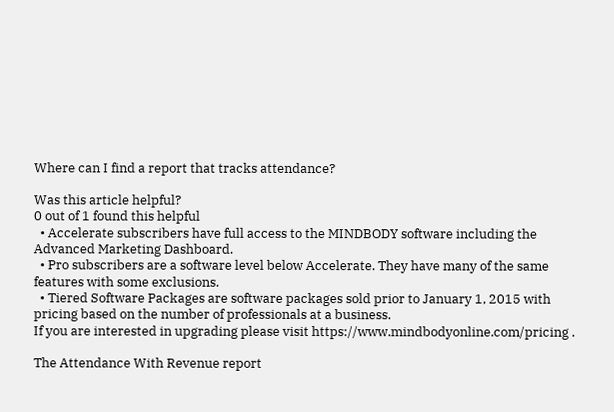Where can I find a report that tracks attendance?

Was this article helpful?
0 out of 1 found this helpful
  • Accelerate subscribers have full access to the MINDBODY software including the Advanced Marketing Dashboard.
  • Pro subscribers are a software level below Accelerate. They have many of the same features with some exclusions.
  • Tiered Software Packages are software packages sold prior to January 1, 2015 with pricing based on the number of professionals at a business.
If you are interested in upgrading please visit https://www.mindbodyonline.com/pricing .

The Attendance With Revenue report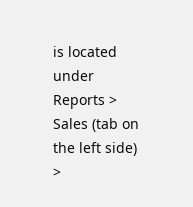is located under Reports > Sales (tab on the left side) >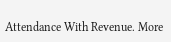Attendance With Revenue. More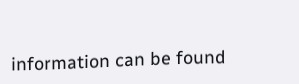information can be found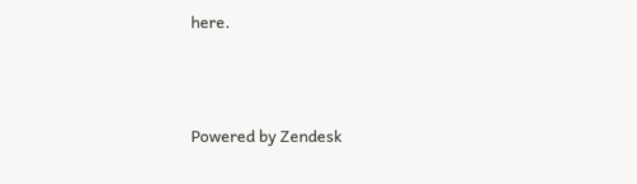here.



Powered by Zendesk